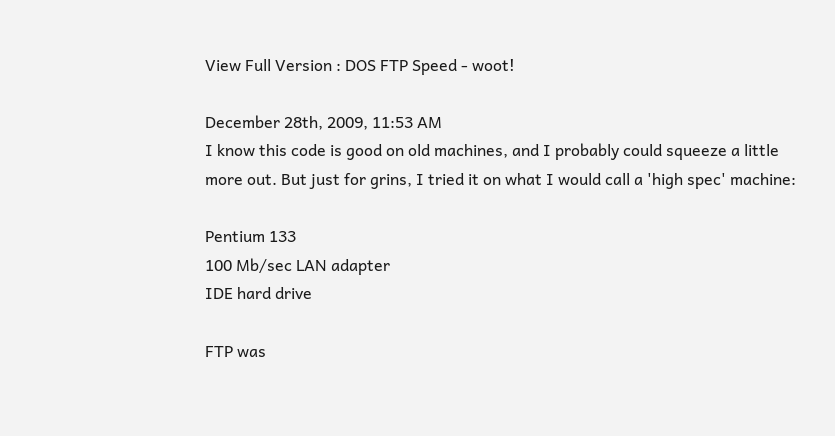View Full Version : DOS FTP Speed - woot!

December 28th, 2009, 11:53 AM
I know this code is good on old machines, and I probably could squeeze a little more out. But just for grins, I tried it on what I would call a 'high spec' machine:

Pentium 133
100 Mb/sec LAN adapter
IDE hard drive

FTP was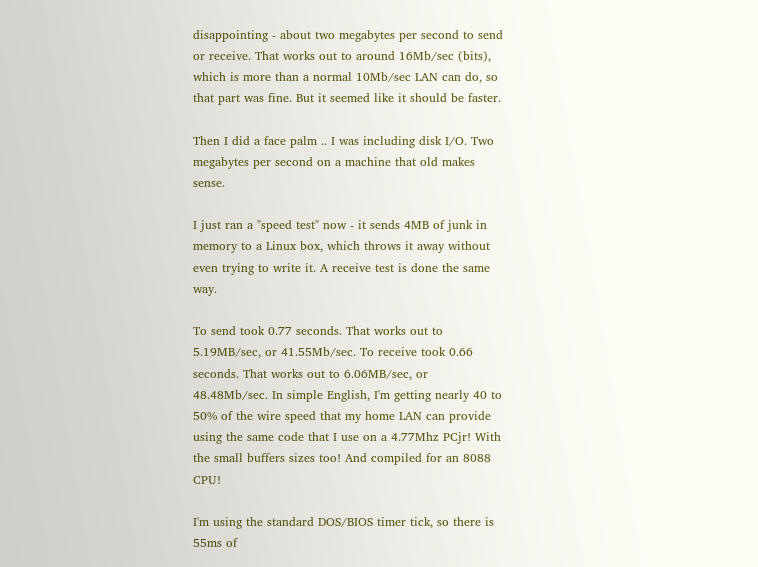disappointing - about two megabytes per second to send or receive. That works out to around 16Mb/sec (bits), which is more than a normal 10Mb/sec LAN can do, so that part was fine. But it seemed like it should be faster.

Then I did a face palm .. I was including disk I/O. Two megabytes per second on a machine that old makes sense.

I just ran a "speed test" now - it sends 4MB of junk in memory to a Linux box, which throws it away without even trying to write it. A receive test is done the same way.

To send took 0.77 seconds. That works out to 5.19MB/sec, or 41.55Mb/sec. To receive took 0.66 seconds. That works out to 6.06MB/sec, or 48.48Mb/sec. In simple English, I'm getting nearly 40 to 50% of the wire speed that my home LAN can provide using the same code that I use on a 4.77Mhz PCjr! With the small buffers sizes too! And compiled for an 8088 CPU!

I'm using the standard DOS/BIOS timer tick, so there is 55ms of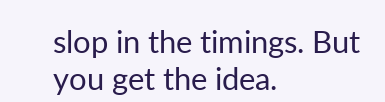slop in the timings. But you get the idea.